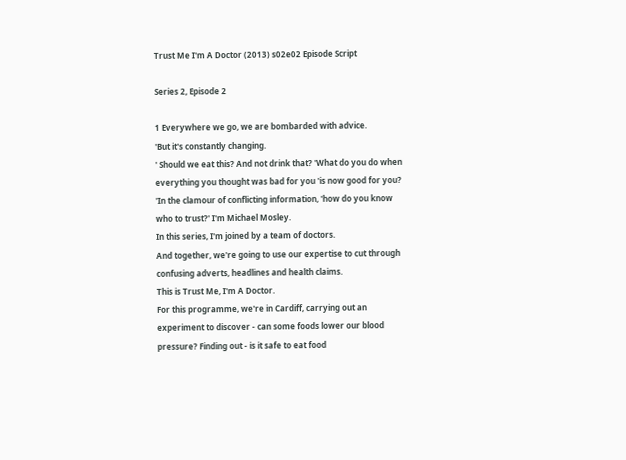Trust Me I'm A Doctor (2013) s02e02 Episode Script

Series 2, Episode 2

1 Everywhere we go, we are bombarded with advice.
'But it's constantly changing.
' Should we eat this? And not drink that? 'What do you do when everything you thought was bad for you 'is now good for you? 'In the clamour of conflicting information, 'how do you know who to trust?' I'm Michael Mosley.
In this series, I'm joined by a team of doctors.
And together, we're going to use our expertise to cut through confusing adverts, headlines and health claims.
This is Trust Me, I'm A Doctor.
For this programme, we're in Cardiff, carrying out an experiment to discover - can some foods lower our blood pressure? Finding out - is it safe to eat food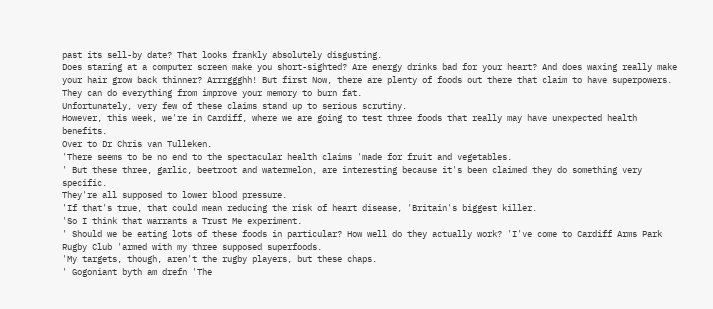past its sell-by date? That looks frankly absolutely disgusting.
Does staring at a computer screen make you short-sighted? Are energy drinks bad for your heart? And does waxing really make your hair grow back thinner? Arrrggghh! But first Now, there are plenty of foods out there that claim to have superpowers.
They can do everything from improve your memory to burn fat.
Unfortunately, very few of these claims stand up to serious scrutiny.
However, this week, we're in Cardiff, where we are going to test three foods that really may have unexpected health benefits.
Over to Dr Chris van Tulleken.
'There seems to be no end to the spectacular health claims 'made for fruit and vegetables.
' But these three, garlic, beetroot and watermelon, are interesting because it's been claimed they do something very specific.
They're all supposed to lower blood pressure.
'If that's true, that could mean reducing the risk of heart disease, 'Britain's biggest killer.
'So I think that warrants a Trust Me experiment.
' Should we be eating lots of these foods in particular? How well do they actually work? 'I've come to Cardiff Arms Park Rugby Club 'armed with my three supposed superfoods.
'My targets, though, aren't the rugby players, but these chaps.
' Gogoniant byth am drefn 'The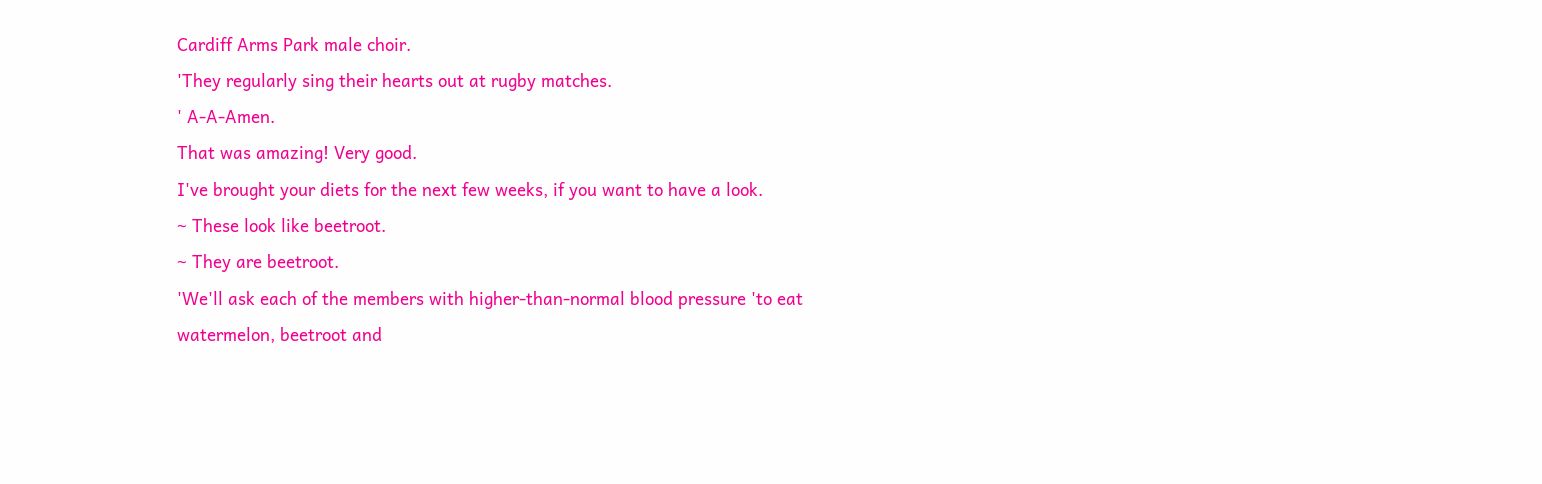Cardiff Arms Park male choir.
'They regularly sing their hearts out at rugby matches.
' A-A-Amen.
That was amazing! Very good.
I've brought your diets for the next few weeks, if you want to have a look.
~ These look like beetroot.
~ They are beetroot.
'We'll ask each of the members with higher-than-normal blood pressure 'to eat watermelon, beetroot and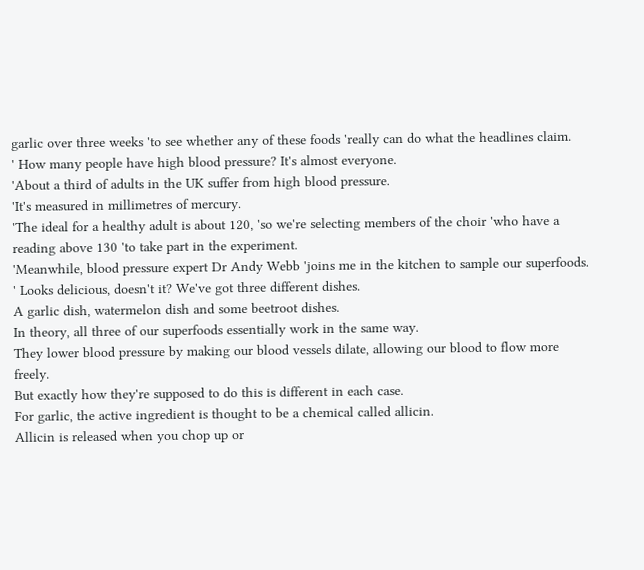garlic over three weeks 'to see whether any of these foods 'really can do what the headlines claim.
' How many people have high blood pressure? It's almost everyone.
'About a third of adults in the UK suffer from high blood pressure.
'It's measured in millimetres of mercury.
'The ideal for a healthy adult is about 120, 'so we're selecting members of the choir 'who have a reading above 130 'to take part in the experiment.
'Meanwhile, blood pressure expert Dr Andy Webb 'joins me in the kitchen to sample our superfoods.
' Looks delicious, doesn't it? We've got three different dishes.
A garlic dish, watermelon dish and some beetroot dishes.
In theory, all three of our superfoods essentially work in the same way.
They lower blood pressure by making our blood vessels dilate, allowing our blood to flow more freely.
But exactly how they're supposed to do this is different in each case.
For garlic, the active ingredient is thought to be a chemical called allicin.
Allicin is released when you chop up or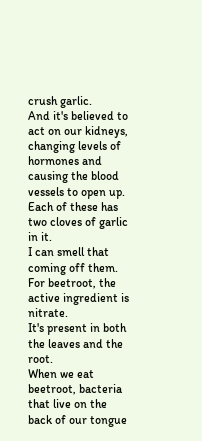crush garlic.
And it's believed to act on our kidneys, changing levels of hormones and causing the blood vessels to open up.
Each of these has two cloves of garlic in it.
I can smell that coming off them.
For beetroot, the active ingredient is nitrate.
It's present in both the leaves and the root.
When we eat beetroot, bacteria that live on the back of our tongue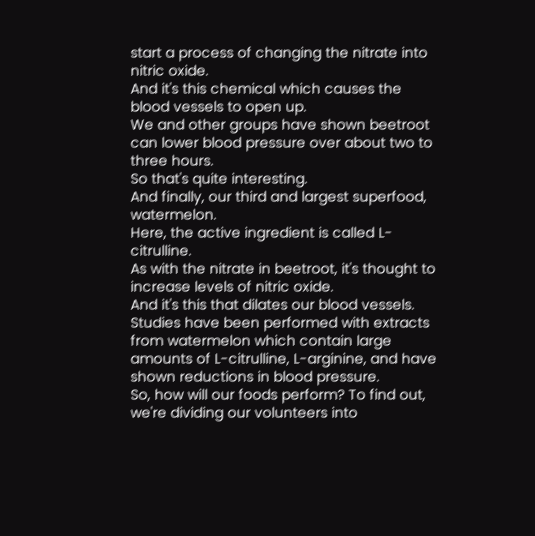start a process of changing the nitrate into nitric oxide.
And it's this chemical which causes the blood vessels to open up.
We and other groups have shown beetroot can lower blood pressure over about two to three hours.
So that's quite interesting.
And finally, our third and largest superfood, watermelon.
Here, the active ingredient is called L-citrulline.
As with the nitrate in beetroot, it's thought to increase levels of nitric oxide.
And it's this that dilates our blood vessels.
Studies have been performed with extracts from watermelon which contain large amounts of L-citrulline, L-arginine, and have shown reductions in blood pressure.
So, how will our foods perform? To find out, we're dividing our volunteers into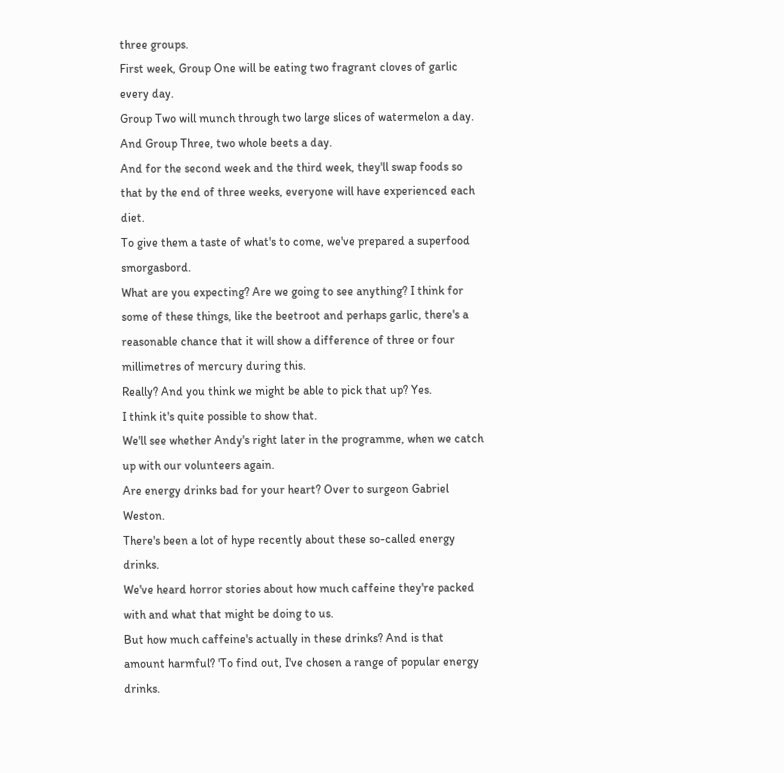three groups.
First week, Group One will be eating two fragrant cloves of garlic every day.
Group Two will munch through two large slices of watermelon a day.
And Group Three, two whole beets a day.
And for the second week and the third week, they'll swap foods so that by the end of three weeks, everyone will have experienced each diet.
To give them a taste of what's to come, we've prepared a superfood smorgasbord.
What are you expecting? Are we going to see anything? I think for some of these things, like the beetroot and perhaps garlic, there's a reasonable chance that it will show a difference of three or four millimetres of mercury during this.
Really? And you think we might be able to pick that up? Yes.
I think it's quite possible to show that.
We'll see whether Andy's right later in the programme, when we catch up with our volunteers again.
Are energy drinks bad for your heart? Over to surgeon Gabriel Weston.
There's been a lot of hype recently about these so-called energy drinks.
We've heard horror stories about how much caffeine they're packed with and what that might be doing to us.
But how much caffeine's actually in these drinks? And is that amount harmful? 'To find out, I've chosen a range of popular energy drinks.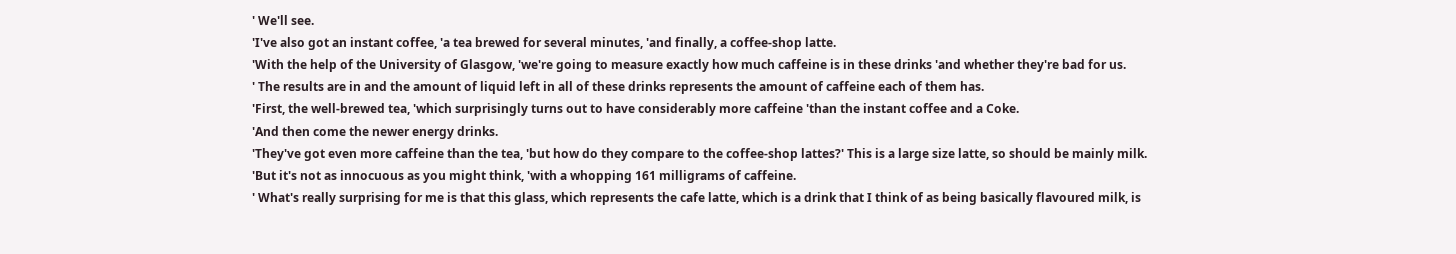' We'll see.
'I've also got an instant coffee, 'a tea brewed for several minutes, 'and finally, a coffee-shop latte.
'With the help of the University of Glasgow, 'we're going to measure exactly how much caffeine is in these drinks 'and whether they're bad for us.
' The results are in and the amount of liquid left in all of these drinks represents the amount of caffeine each of them has.
'First, the well-brewed tea, 'which surprisingly turns out to have considerably more caffeine 'than the instant coffee and a Coke.
'And then come the newer energy drinks.
'They've got even more caffeine than the tea, 'but how do they compare to the coffee-shop lattes?' This is a large size latte, so should be mainly milk.
'But it's not as innocuous as you might think, 'with a whopping 161 milligrams of caffeine.
' What's really surprising for me is that this glass, which represents the cafe latte, which is a drink that I think of as being basically flavoured milk, is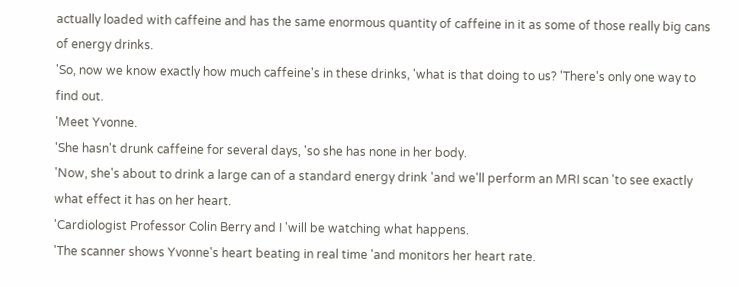actually loaded with caffeine and has the same enormous quantity of caffeine in it as some of those really big cans of energy drinks.
'So, now we know exactly how much caffeine's in these drinks, 'what is that doing to us? 'There's only one way to find out.
'Meet Yvonne.
'She hasn't drunk caffeine for several days, 'so she has none in her body.
'Now, she's about to drink a large can of a standard energy drink 'and we'll perform an MRI scan 'to see exactly what effect it has on her heart.
'Cardiologist Professor Colin Berry and I 'will be watching what happens.
'The scanner shows Yvonne's heart beating in real time 'and monitors her heart rate.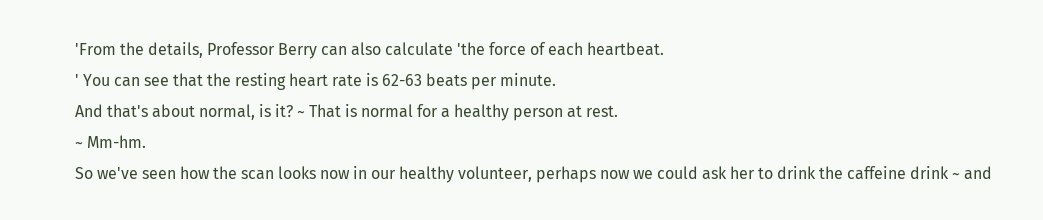'From the details, Professor Berry can also calculate 'the force of each heartbeat.
' You can see that the resting heart rate is 62-63 beats per minute.
And that's about normal, is it? ~ That is normal for a healthy person at rest.
~ Mm-hm.
So we've seen how the scan looks now in our healthy volunteer, perhaps now we could ask her to drink the caffeine drink ~ and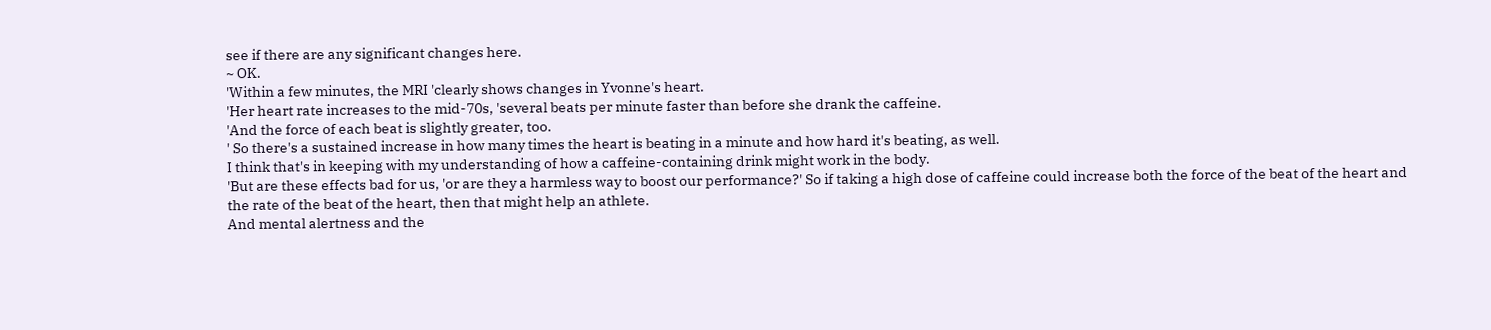see if there are any significant changes here.
~ OK.
'Within a few minutes, the MRI 'clearly shows changes in Yvonne's heart.
'Her heart rate increases to the mid-70s, 'several beats per minute faster than before she drank the caffeine.
'And the force of each beat is slightly greater, too.
' So there's a sustained increase in how many times the heart is beating in a minute and how hard it's beating, as well.
I think that's in keeping with my understanding of how a caffeine-containing drink might work in the body.
'But are these effects bad for us, 'or are they a harmless way to boost our performance?' So if taking a high dose of caffeine could increase both the force of the beat of the heart and the rate of the beat of the heart, then that might help an athlete.
And mental alertness and the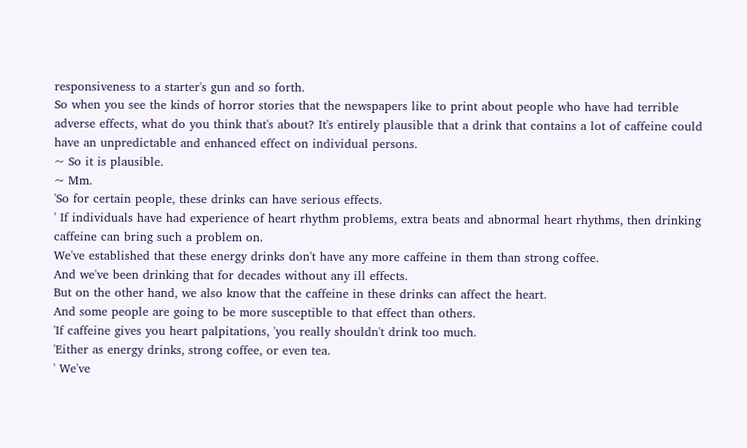responsiveness to a starter's gun and so forth.
So when you see the kinds of horror stories that the newspapers like to print about people who have had terrible adverse effects, what do you think that's about? It's entirely plausible that a drink that contains a lot of caffeine could have an unpredictable and enhanced effect on individual persons.
~ So it is plausible.
~ Mm.
'So for certain people, these drinks can have serious effects.
' If individuals have had experience of heart rhythm problems, extra beats and abnormal heart rhythms, then drinking caffeine can bring such a problem on.
We've established that these energy drinks don't have any more caffeine in them than strong coffee.
And we've been drinking that for decades without any ill effects.
But on the other hand, we also know that the caffeine in these drinks can affect the heart.
And some people are going to be more susceptible to that effect than others.
'If caffeine gives you heart palpitations, 'you really shouldn't drink too much.
'Either as energy drinks, strong coffee, or even tea.
' We've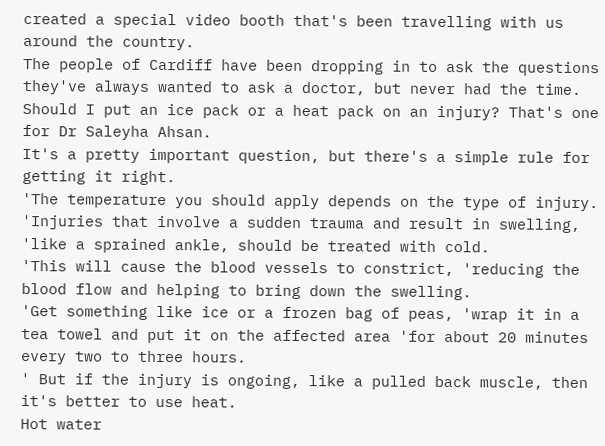created a special video booth that's been travelling with us around the country.
The people of Cardiff have been dropping in to ask the questions they've always wanted to ask a doctor, but never had the time.
Should I put an ice pack or a heat pack on an injury? That's one for Dr Saleyha Ahsan.
It's a pretty important question, but there's a simple rule for getting it right.
'The temperature you should apply depends on the type of injury.
'Injuries that involve a sudden trauma and result in swelling, 'like a sprained ankle, should be treated with cold.
'This will cause the blood vessels to constrict, 'reducing the blood flow and helping to bring down the swelling.
'Get something like ice or a frozen bag of peas, 'wrap it in a tea towel and put it on the affected area 'for about 20 minutes every two to three hours.
' But if the injury is ongoing, like a pulled back muscle, then it's better to use heat.
Hot water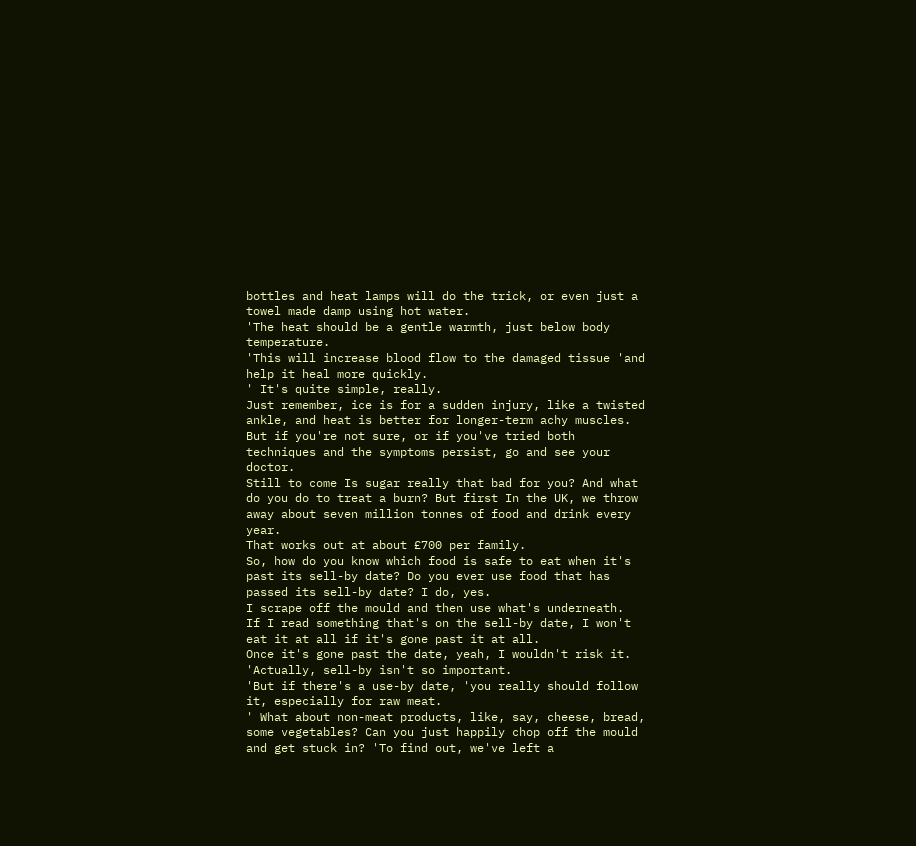bottles and heat lamps will do the trick, or even just a towel made damp using hot water.
'The heat should be a gentle warmth, just below body temperature.
'This will increase blood flow to the damaged tissue 'and help it heal more quickly.
' It's quite simple, really.
Just remember, ice is for a sudden injury, like a twisted ankle, and heat is better for longer-term achy muscles.
But if you're not sure, or if you've tried both techniques and the symptoms persist, go and see your doctor.
Still to come Is sugar really that bad for you? And what do you do to treat a burn? But first In the UK, we throw away about seven million tonnes of food and drink every year.
That works out at about £700 per family.
So, how do you know which food is safe to eat when it's past its sell-by date? Do you ever use food that has passed its sell-by date? I do, yes.
I scrape off the mould and then use what's underneath.
If I read something that's on the sell-by date, I won't eat it at all if it's gone past it at all.
Once it's gone past the date, yeah, I wouldn't risk it.
'Actually, sell-by isn't so important.
'But if there's a use-by date, 'you really should follow it, especially for raw meat.
' What about non-meat products, like, say, cheese, bread, some vegetables? Can you just happily chop off the mould and get stuck in? 'To find out, we've left a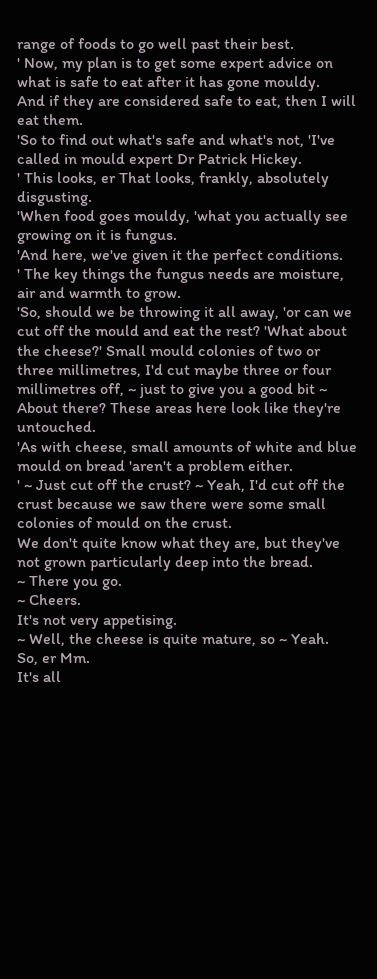range of foods to go well past their best.
' Now, my plan is to get some expert advice on what is safe to eat after it has gone mouldy.
And if they are considered safe to eat, then I will eat them.
'So to find out what's safe and what's not, 'I've called in mould expert Dr Patrick Hickey.
' This looks, er That looks, frankly, absolutely disgusting.
'When food goes mouldy, 'what you actually see growing on it is fungus.
'And here, we've given it the perfect conditions.
' The key things the fungus needs are moisture, air and warmth to grow.
'So, should we be throwing it all away, 'or can we cut off the mould and eat the rest? 'What about the cheese?' Small mould colonies of two or three millimetres, I'd cut maybe three or four millimetres off, ~ just to give you a good bit ~ About there? These areas here look like they're untouched.
'As with cheese, small amounts of white and blue mould on bread 'aren't a problem either.
' ~ Just cut off the crust? ~ Yeah, I'd cut off the crust because we saw there were some small colonies of mould on the crust.
We don't quite know what they are, but they've not grown particularly deep into the bread.
~ There you go.
~ Cheers.
It's not very appetising.
~ Well, the cheese is quite mature, so ~ Yeah.
So, er Mm.
It's all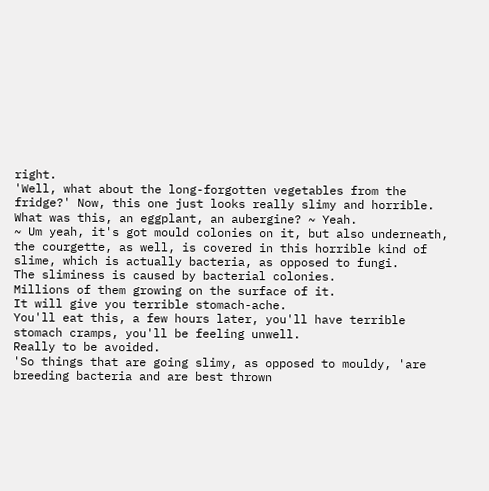right.
'Well, what about the long-forgotten vegetables from the fridge?' Now, this one just looks really slimy and horrible.
What was this, an eggplant, an aubergine? ~ Yeah.
~ Um yeah, it's got mould colonies on it, but also underneath, the courgette, as well, is covered in this horrible kind of slime, which is actually bacteria, as opposed to fungi.
The sliminess is caused by bacterial colonies.
Millions of them growing on the surface of it.
It will give you terrible stomach-ache.
You'll eat this, a few hours later, you'll have terrible stomach cramps, you'll be feeling unwell.
Really to be avoided.
'So things that are going slimy, as opposed to mouldy, 'are breeding bacteria and are best thrown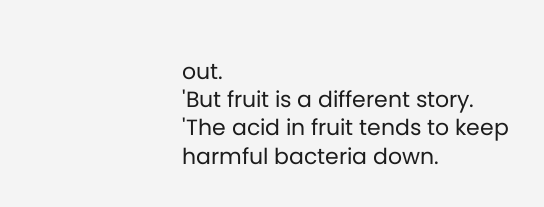out.
'But fruit is a different story.
'The acid in fruit tends to keep harmful bacteria down.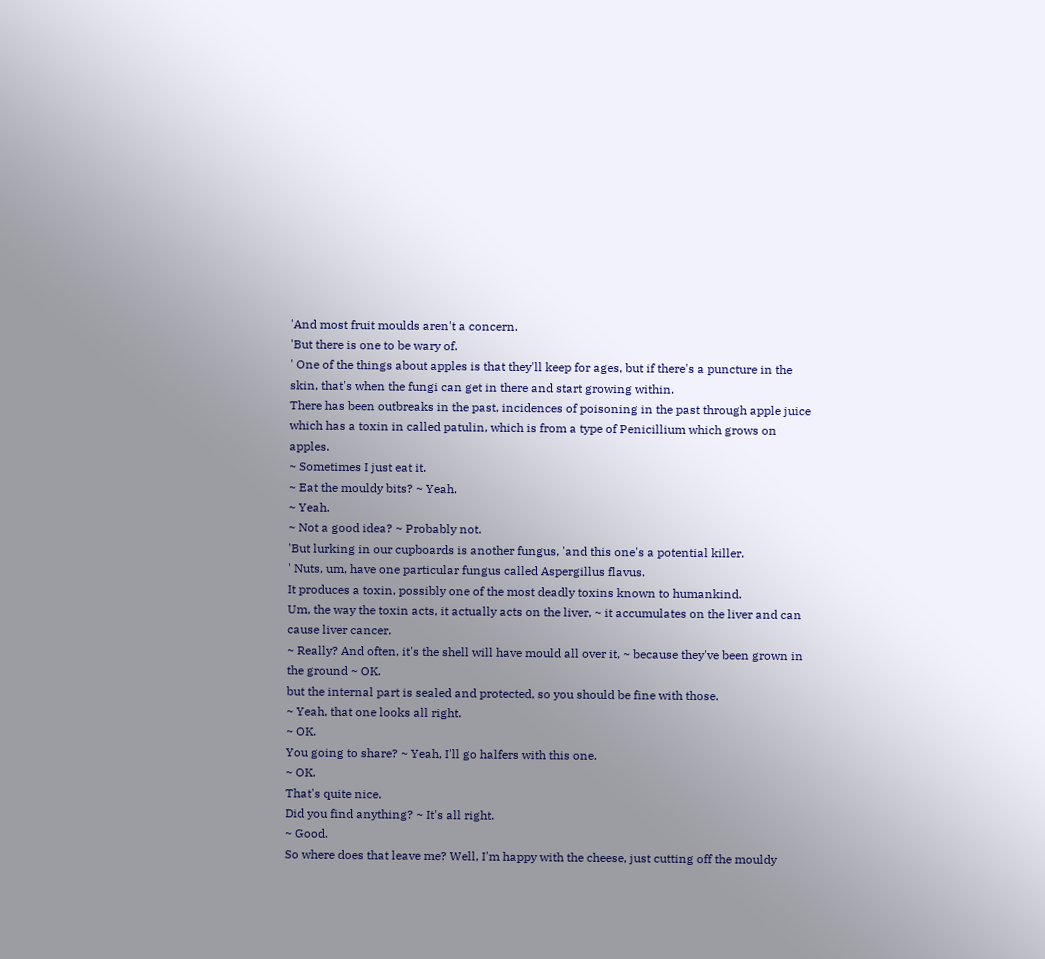'And most fruit moulds aren't a concern.
'But there is one to be wary of.
' One of the things about apples is that they'll keep for ages, but if there's a puncture in the skin, that's when the fungi can get in there and start growing within.
There has been outbreaks in the past, incidences of poisoning in the past through apple juice which has a toxin in called patulin, which is from a type of Penicillium which grows on apples.
~ Sometimes I just eat it.
~ Eat the mouldy bits? ~ Yeah.
~ Yeah.
~ Not a good idea? ~ Probably not.
'But lurking in our cupboards is another fungus, 'and this one's a potential killer.
' Nuts, um, have one particular fungus called Aspergillus flavus.
It produces a toxin, possibly one of the most deadly toxins known to humankind.
Um, the way the toxin acts, it actually acts on the liver, ~ it accumulates on the liver and can cause liver cancer.
~ Really? And often, it's the shell will have mould all over it, ~ because they've been grown in the ground ~ OK.
but the internal part is sealed and protected, so you should be fine with those.
~ Yeah, that one looks all right.
~ OK.
You going to share? ~ Yeah, I'll go halfers with this one.
~ OK.
That's quite nice.
Did you find anything? ~ It's all right.
~ Good.
So where does that leave me? Well, I'm happy with the cheese, just cutting off the mouldy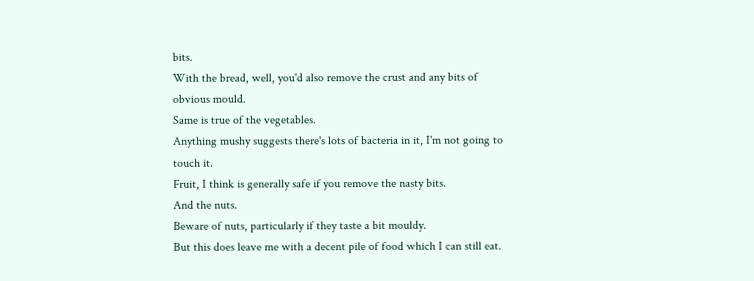bits.
With the bread, well, you'd also remove the crust and any bits of obvious mould.
Same is true of the vegetables.
Anything mushy suggests there's lots of bacteria in it, I'm not going to touch it.
Fruit, I think is generally safe if you remove the nasty bits.
And the nuts.
Beware of nuts, particularly if they taste a bit mouldy.
But this does leave me with a decent pile of food which I can still eat.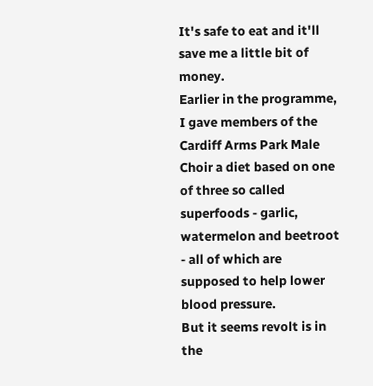It's safe to eat and it'll save me a little bit of money.
Earlier in the programme, I gave members of the Cardiff Arms Park Male Choir a diet based on one of three so called superfoods - garlic, watermelon and beetroot - all of which are supposed to help lower blood pressure.
But it seems revolt is in the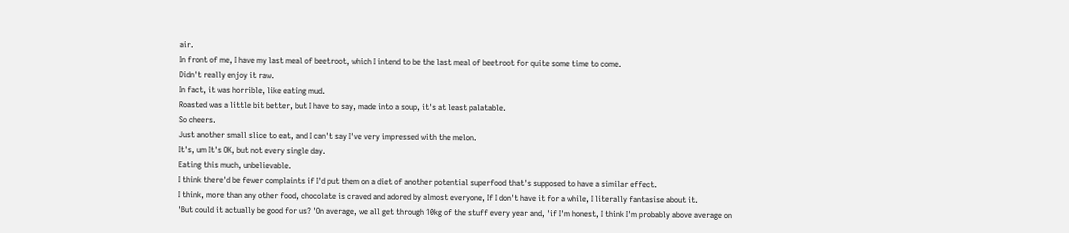air.
In front of me, I have my last meal of beetroot, which I intend to be the last meal of beetroot for quite some time to come.
Didn't really enjoy it raw.
In fact, it was horrible, like eating mud.
Roasted was a little bit better, but I have to say, made into a soup, it's at least palatable.
So cheers.
Just another small slice to eat, and I can't say I've very impressed with the melon.
It's, um It's OK, but not every single day.
Eating this much, unbelievable.
I think there'd be fewer complaints if I'd put them on a diet of another potential superfood that's supposed to have a similar effect.
I think, more than any other food, chocolate is craved and adored by almost everyone, If I don't have it for a while, I literally fantasise about it.
'But could it actually be good for us? 'On average, we all get through 10kg of the stuff every year and, 'if I'm honest, I think I'm probably above average on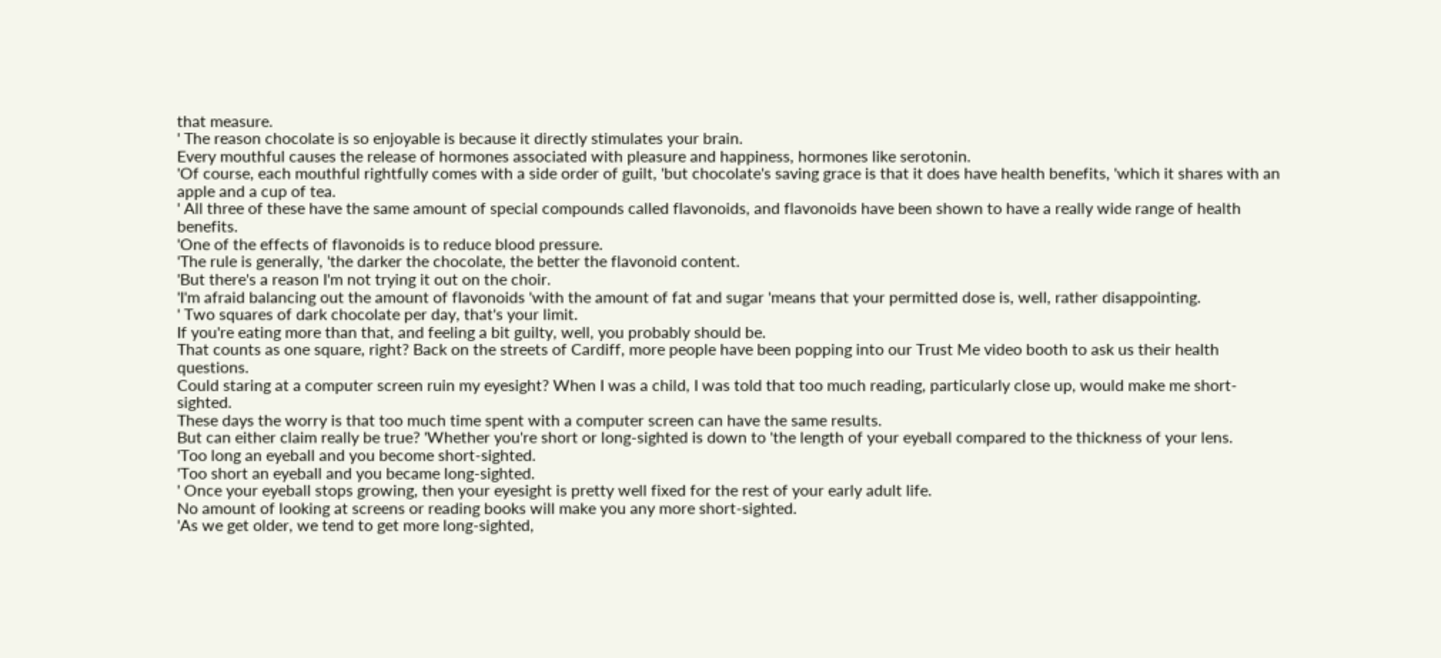that measure.
' The reason chocolate is so enjoyable is because it directly stimulates your brain.
Every mouthful causes the release of hormones associated with pleasure and happiness, hormones like serotonin.
'Of course, each mouthful rightfully comes with a side order of guilt, 'but chocolate's saving grace is that it does have health benefits, 'which it shares with an apple and a cup of tea.
' All three of these have the same amount of special compounds called flavonoids, and flavonoids have been shown to have a really wide range of health benefits.
'One of the effects of flavonoids is to reduce blood pressure.
'The rule is generally, 'the darker the chocolate, the better the flavonoid content.
'But there's a reason I'm not trying it out on the choir.
'I'm afraid balancing out the amount of flavonoids 'with the amount of fat and sugar 'means that your permitted dose is, well, rather disappointing.
' Two squares of dark chocolate per day, that's your limit.
If you're eating more than that, and feeling a bit guilty, well, you probably should be.
That counts as one square, right? Back on the streets of Cardiff, more people have been popping into our Trust Me video booth to ask us their health questions.
Could staring at a computer screen ruin my eyesight? When I was a child, I was told that too much reading, particularly close up, would make me short-sighted.
These days the worry is that too much time spent with a computer screen can have the same results.
But can either claim really be true? 'Whether you're short or long-sighted is down to 'the length of your eyeball compared to the thickness of your lens.
'Too long an eyeball and you become short-sighted.
'Too short an eyeball and you became long-sighted.
' Once your eyeball stops growing, then your eyesight is pretty well fixed for the rest of your early adult life.
No amount of looking at screens or reading books will make you any more short-sighted.
'As we get older, we tend to get more long-sighted,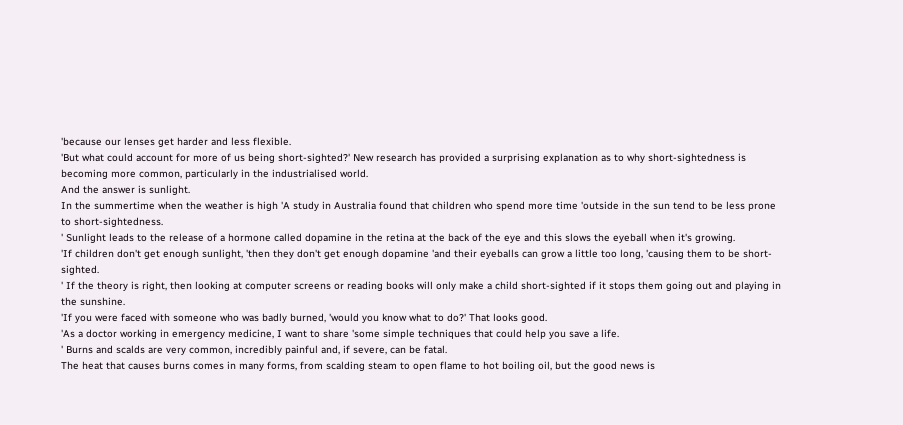'because our lenses get harder and less flexible.
'But what could account for more of us being short-sighted?' New research has provided a surprising explanation as to why short-sightedness is becoming more common, particularly in the industrialised world.
And the answer is sunlight.
In the summertime when the weather is high 'A study in Australia found that children who spend more time 'outside in the sun tend to be less prone to short-sightedness.
' Sunlight leads to the release of a hormone called dopamine in the retina at the back of the eye and this slows the eyeball when it's growing.
'If children don't get enough sunlight, 'then they don't get enough dopamine 'and their eyeballs can grow a little too long, 'causing them to be short-sighted.
' If the theory is right, then looking at computer screens or reading books will only make a child short-sighted if it stops them going out and playing in the sunshine.
'If you were faced with someone who was badly burned, 'would you know what to do?' That looks good.
'As a doctor working in emergency medicine, I want to share 'some simple techniques that could help you save a life.
' Burns and scalds are very common, incredibly painful and, if severe, can be fatal.
The heat that causes burns comes in many forms, from scalding steam to open flame to hot boiling oil, but the good news is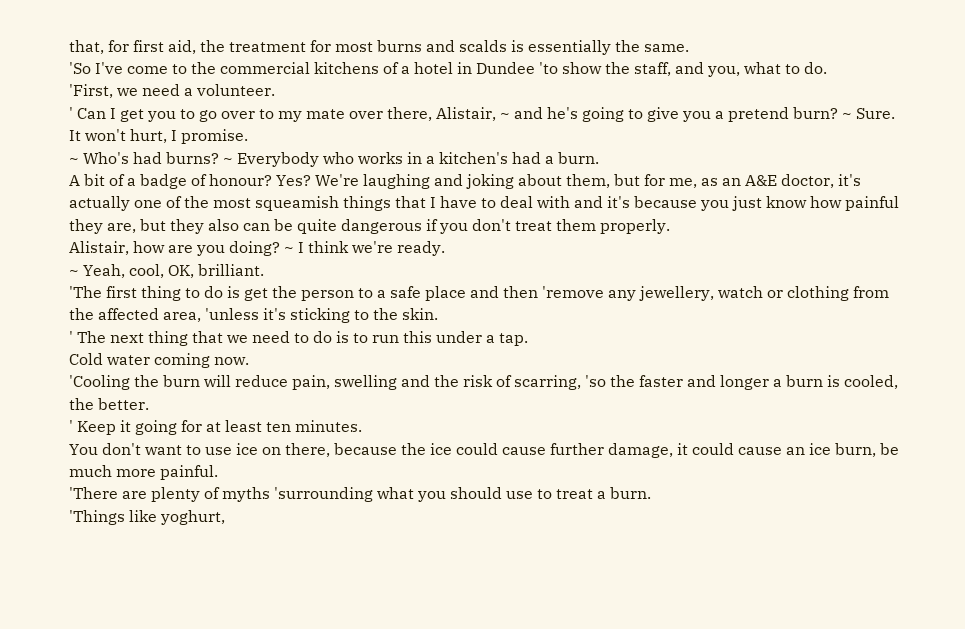that, for first aid, the treatment for most burns and scalds is essentially the same.
'So I've come to the commercial kitchens of a hotel in Dundee 'to show the staff, and you, what to do.
'First, we need a volunteer.
' Can I get you to go over to my mate over there, Alistair, ~ and he's going to give you a pretend burn? ~ Sure.
It won't hurt, I promise.
~ Who's had burns? ~ Everybody who works in a kitchen's had a burn.
A bit of a badge of honour? Yes? We're laughing and joking about them, but for me, as an A&E doctor, it's actually one of the most squeamish things that I have to deal with and it's because you just know how painful they are, but they also can be quite dangerous if you don't treat them properly.
Alistair, how are you doing? ~ I think we're ready.
~ Yeah, cool, OK, brilliant.
'The first thing to do is get the person to a safe place and then 'remove any jewellery, watch or clothing from the affected area, 'unless it's sticking to the skin.
' The next thing that we need to do is to run this under a tap.
Cold water coming now.
'Cooling the burn will reduce pain, swelling and the risk of scarring, 'so the faster and longer a burn is cooled, the better.
' Keep it going for at least ten minutes.
You don't want to use ice on there, because the ice could cause further damage, it could cause an ice burn, be much more painful.
'There are plenty of myths 'surrounding what you should use to treat a burn.
'Things like yoghurt,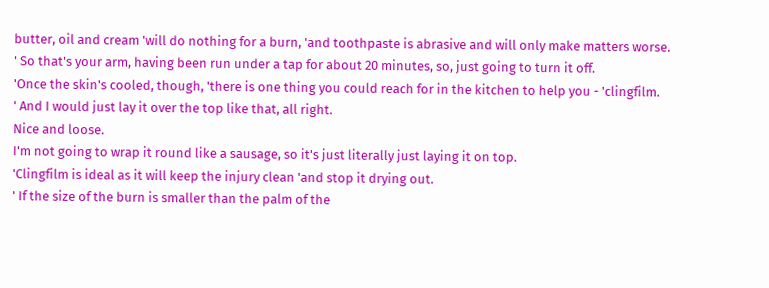butter, oil and cream 'will do nothing for a burn, 'and toothpaste is abrasive and will only make matters worse.
' So that's your arm, having been run under a tap for about 20 minutes, so, just going to turn it off.
'Once the skin's cooled, though, 'there is one thing you could reach for in the kitchen to help you - 'clingfilm.
' And I would just lay it over the top like that, all right.
Nice and loose.
I'm not going to wrap it round like a sausage, so it's just literally just laying it on top.
'Clingfilm is ideal as it will keep the injury clean 'and stop it drying out.
' If the size of the burn is smaller than the palm of the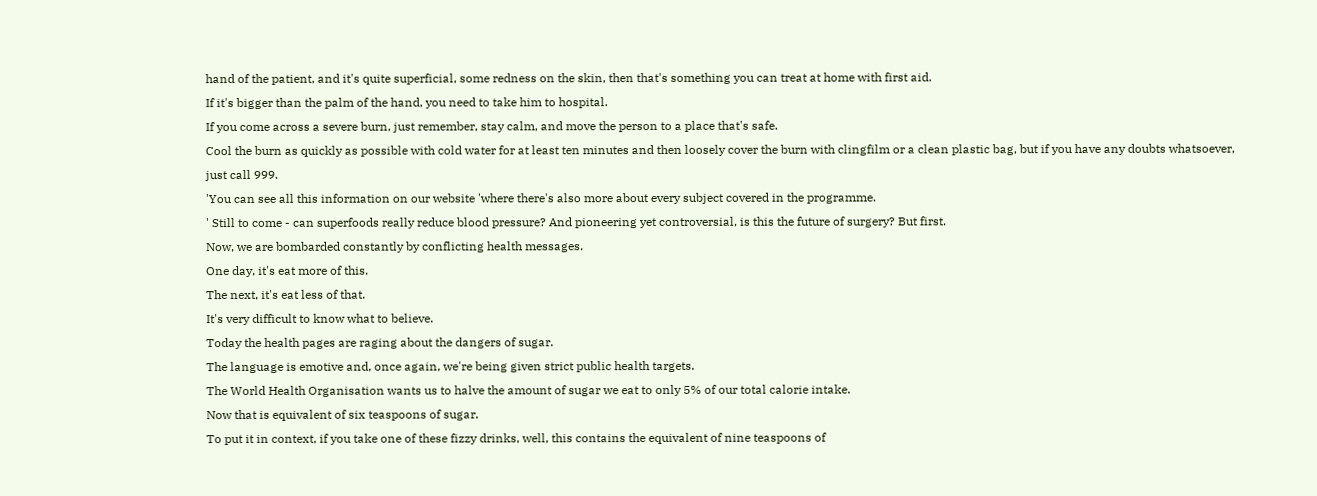hand of the patient, and it's quite superficial, some redness on the skin, then that's something you can treat at home with first aid.
If it's bigger than the palm of the hand, you need to take him to hospital.
If you come across a severe burn, just remember, stay calm, and move the person to a place that's safe.
Cool the burn as quickly as possible with cold water for at least ten minutes and then loosely cover the burn with clingfilm or a clean plastic bag, but if you have any doubts whatsoever, just call 999.
'You can see all this information on our website 'where there's also more about every subject covered in the programme.
' Still to come - can superfoods really reduce blood pressure? And pioneering yet controversial, is this the future of surgery? But first.
Now, we are bombarded constantly by conflicting health messages.
One day, it's eat more of this.
The next, it's eat less of that.
It's very difficult to know what to believe.
Today the health pages are raging about the dangers of sugar.
The language is emotive and, once again, we're being given strict public health targets.
The World Health Organisation wants us to halve the amount of sugar we eat to only 5% of our total calorie intake.
Now that is equivalent of six teaspoons of sugar.
To put it in context, if you take one of these fizzy drinks, well, this contains the equivalent of nine teaspoons of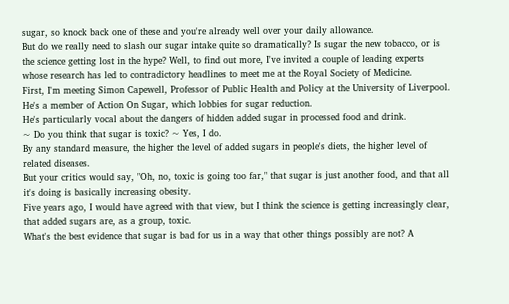sugar, so knock back one of these and you're already well over your daily allowance.
But do we really need to slash our sugar intake quite so dramatically? Is sugar the new tobacco, or is the science getting lost in the hype? Well, to find out more, I've invited a couple of leading experts whose research has led to contradictory headlines to meet me at the Royal Society of Medicine.
First, I'm meeting Simon Capewell, Professor of Public Health and Policy at the University of Liverpool.
He's a member of Action On Sugar, which lobbies for sugar reduction.
He's particularly vocal about the dangers of hidden added sugar in processed food and drink.
~ Do you think that sugar is toxic? ~ Yes, I do.
By any standard measure, the higher the level of added sugars in people's diets, the higher level of related diseases.
But your critics would say, "Oh, no, toxic is going too far," that sugar is just another food, and that all it's doing is basically increasing obesity.
Five years ago, I would have agreed with that view, but I think the science is getting increasingly clear, that added sugars are, as a group, toxic.
What's the best evidence that sugar is bad for us in a way that other things possibly are not? A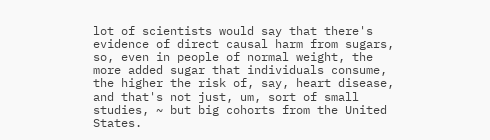lot of scientists would say that there's evidence of direct causal harm from sugars, so, even in people of normal weight, the more added sugar that individuals consume, the higher the risk of, say, heart disease, and that's not just, um, sort of small studies, ~ but big cohorts from the United States.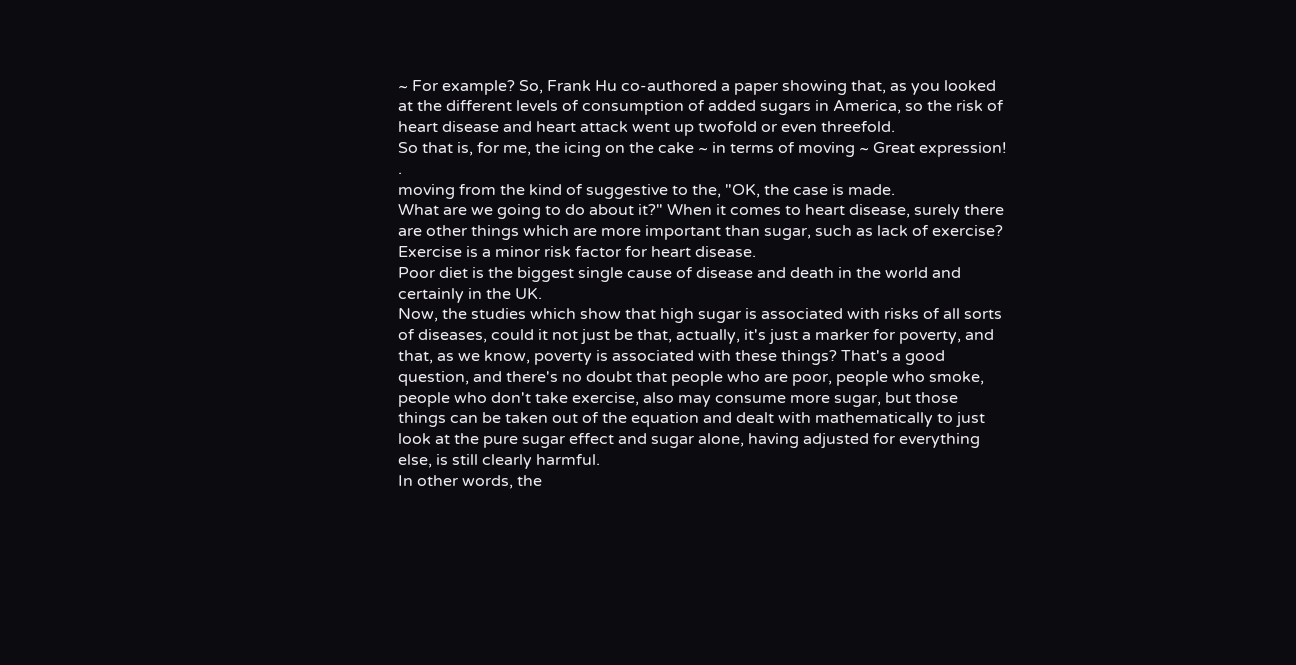~ For example? So, Frank Hu co-authored a paper showing that, as you looked at the different levels of consumption of added sugars in America, so the risk of heart disease and heart attack went up twofold or even threefold.
So that is, for me, the icing on the cake ~ in terms of moving ~ Great expression! .
moving from the kind of suggestive to the, "OK, the case is made.
What are we going to do about it?" When it comes to heart disease, surely there are other things which are more important than sugar, such as lack of exercise? Exercise is a minor risk factor for heart disease.
Poor diet is the biggest single cause of disease and death in the world and certainly in the UK.
Now, the studies which show that high sugar is associated with risks of all sorts of diseases, could it not just be that, actually, it's just a marker for poverty, and that, as we know, poverty is associated with these things? That's a good question, and there's no doubt that people who are poor, people who smoke, people who don't take exercise, also may consume more sugar, but those things can be taken out of the equation and dealt with mathematically to just look at the pure sugar effect and sugar alone, having adjusted for everything else, is still clearly harmful.
In other words, the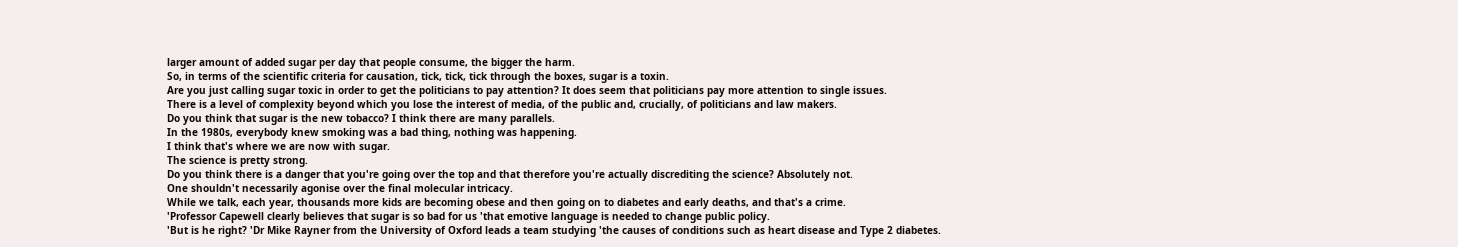larger amount of added sugar per day that people consume, the bigger the harm.
So, in terms of the scientific criteria for causation, tick, tick, tick through the boxes, sugar is a toxin.
Are you just calling sugar toxic in order to get the politicians to pay attention? It does seem that politicians pay more attention to single issues.
There is a level of complexity beyond which you lose the interest of media, of the public and, crucially, of politicians and law makers.
Do you think that sugar is the new tobacco? I think there are many parallels.
In the 1980s, everybody knew smoking was a bad thing, nothing was happening.
I think that's where we are now with sugar.
The science is pretty strong.
Do you think there is a danger that you're going over the top and that therefore you're actually discrediting the science? Absolutely not.
One shouldn't necessarily agonise over the final molecular intricacy.
While we talk, each year, thousands more kids are becoming obese and then going on to diabetes and early deaths, and that's a crime.
'Professor Capewell clearly believes that sugar is so bad for us 'that emotive language is needed to change public policy.
'But is he right? 'Dr Mike Rayner from the University of Oxford leads a team studying 'the causes of conditions such as heart disease and Type 2 diabetes.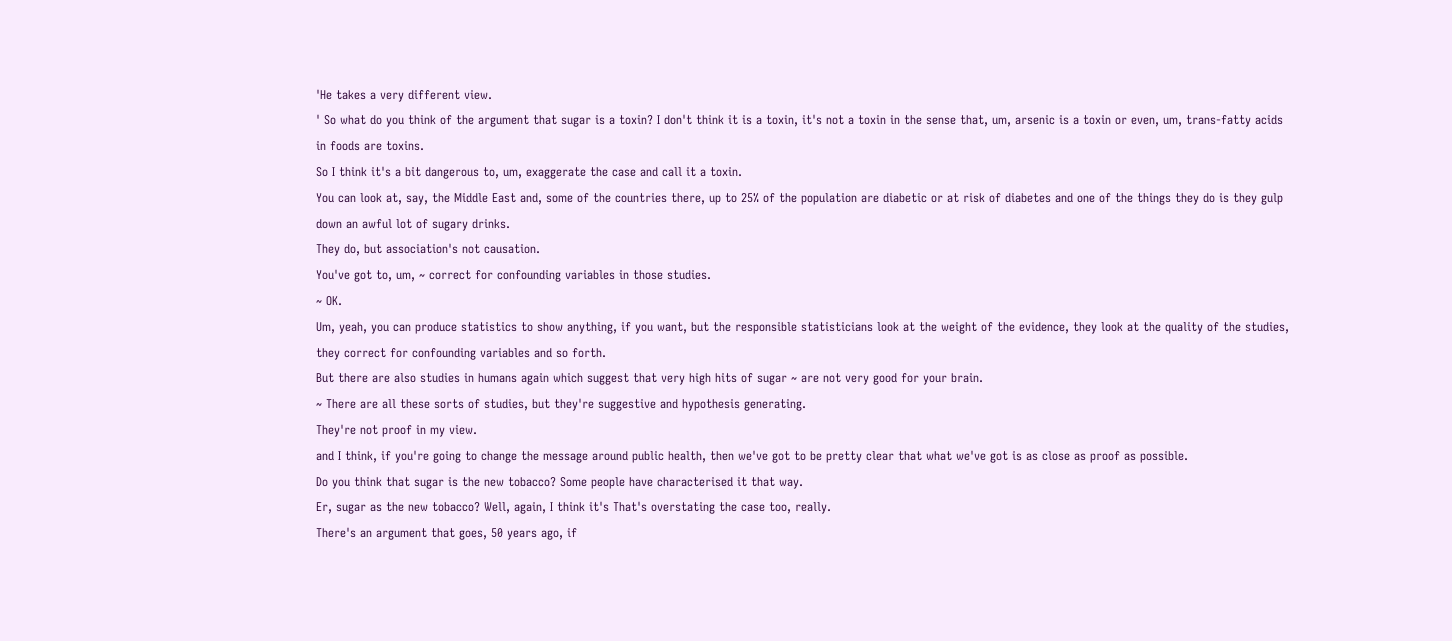'He takes a very different view.
' So what do you think of the argument that sugar is a toxin? I don't think it is a toxin, it's not a toxin in the sense that, um, arsenic is a toxin or even, um, trans-fatty acids in foods are toxins.
So I think it's a bit dangerous to, um, exaggerate the case and call it a toxin.
You can look at, say, the Middle East and, some of the countries there, up to 25% of the population are diabetic or at risk of diabetes and one of the things they do is they gulp down an awful lot of sugary drinks.
They do, but association's not causation.
You've got to, um, ~ correct for confounding variables in those studies.
~ OK.
Um, yeah, you can produce statistics to show anything, if you want, but the responsible statisticians look at the weight of the evidence, they look at the quality of the studies, they correct for confounding variables and so forth.
But there are also studies in humans again which suggest that very high hits of sugar ~ are not very good for your brain.
~ There are all these sorts of studies, but they're suggestive and hypothesis generating.
They're not proof in my view.
and I think, if you're going to change the message around public health, then we've got to be pretty clear that what we've got is as close as proof as possible.
Do you think that sugar is the new tobacco? Some people have characterised it that way.
Er, sugar as the new tobacco? Well, again, I think it's That's overstating the case too, really.
There's an argument that goes, 50 years ago, if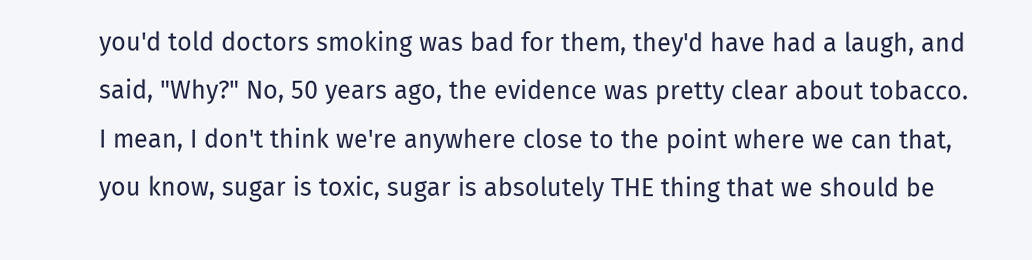you'd told doctors smoking was bad for them, they'd have had a laugh, and said, "Why?" No, 50 years ago, the evidence was pretty clear about tobacco.
I mean, I don't think we're anywhere close to the point where we can that, you know, sugar is toxic, sugar is absolutely THE thing that we should be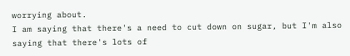worrying about.
I am saying that there's a need to cut down on sugar, but I'm also saying that there's lots of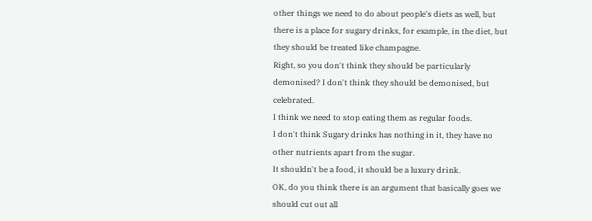other things we need to do about people's diets as well, but there is a place for sugary drinks, for example, in the diet, but they should be treated like champagne.
Right, so you don't think they should be particularly demonised? I don't think they should be demonised, but celebrated.
I think we need to stop eating them as regular foods.
I don't think Sugary drinks has nothing in it, they have no other nutrients apart from the sugar.
It shouldn't be a food, it should be a luxury drink.
OK, do you think there is an argument that basically goes we should cut out all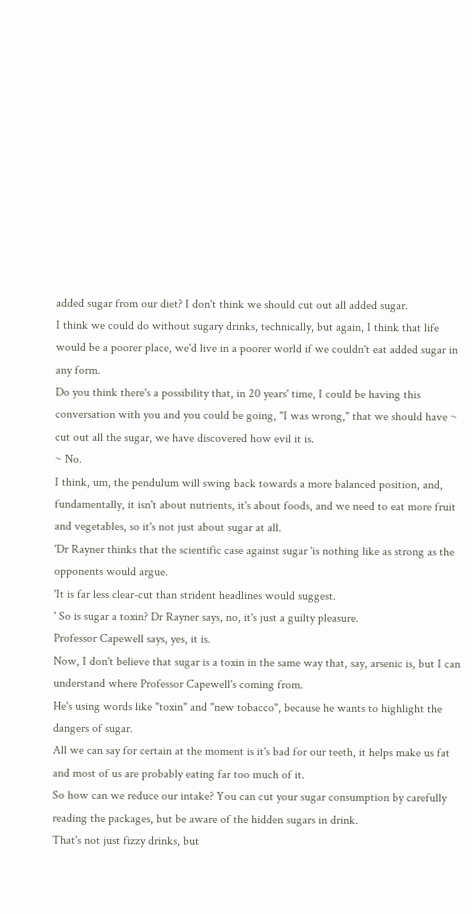added sugar from our diet? I don't think we should cut out all added sugar.
I think we could do without sugary drinks, technically, but again, I think that life would be a poorer place, we'd live in a poorer world if we couldn't eat added sugar in any form.
Do you think there's a possibility that, in 20 years' time, I could be having this conversation with you and you could be going, "I was wrong," that we should have ~ cut out all the sugar, we have discovered how evil it is.
~ No.
I think, um, the pendulum will swing back towards a more balanced position, and, fundamentally, it isn't about nutrients, it's about foods, and we need to eat more fruit and vegetables, so it's not just about sugar at all.
'Dr Rayner thinks that the scientific case against sugar 'is nothing like as strong as the opponents would argue.
'It is far less clear-cut than strident headlines would suggest.
' So is sugar a toxin? Dr Rayner says, no, it's just a guilty pleasure.
Professor Capewell says, yes, it is.
Now, I don't believe that sugar is a toxin in the same way that, say, arsenic is, but I can understand where Professor Capewell's coming from.
He's using words like "toxin" and "new tobacco", because he wants to highlight the dangers of sugar.
All we can say for certain at the moment is it's bad for our teeth, it helps make us fat and most of us are probably eating far too much of it.
So how can we reduce our intake? You can cut your sugar consumption by carefully reading the packages, but be aware of the hidden sugars in drink.
That's not just fizzy drinks, but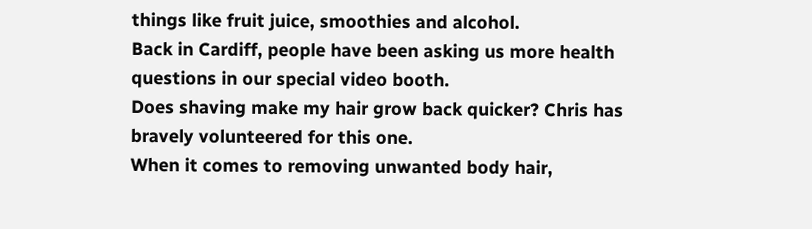things like fruit juice, smoothies and alcohol.
Back in Cardiff, people have been asking us more health questions in our special video booth.
Does shaving make my hair grow back quicker? Chris has bravely volunteered for this one.
When it comes to removing unwanted body hair,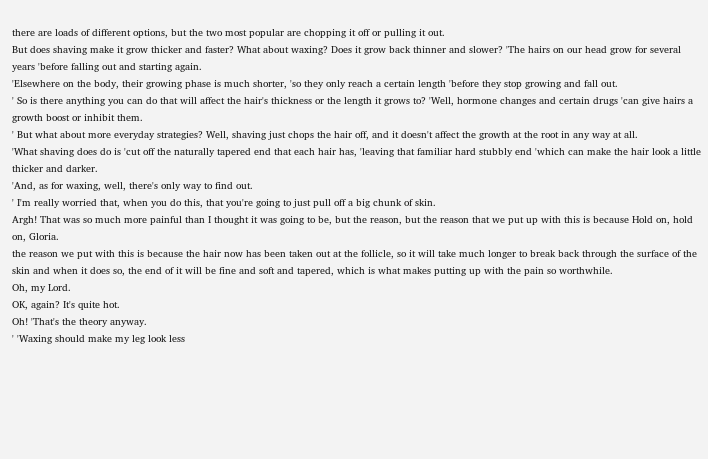there are loads of different options, but the two most popular are chopping it off or pulling it out.
But does shaving make it grow thicker and faster? What about waxing? Does it grow back thinner and slower? 'The hairs on our head grow for several years 'before falling out and starting again.
'Elsewhere on the body, their growing phase is much shorter, 'so they only reach a certain length 'before they stop growing and fall out.
' So is there anything you can do that will affect the hair's thickness or the length it grows to? 'Well, hormone changes and certain drugs 'can give hairs a growth boost or inhibit them.
' But what about more everyday strategies? Well, shaving just chops the hair off, and it doesn't affect the growth at the root in any way at all.
'What shaving does do is 'cut off the naturally tapered end that each hair has, 'leaving that familiar hard stubbly end 'which can make the hair look a little thicker and darker.
'And, as for waxing, well, there's only way to find out.
' I'm really worried that, when you do this, that you're going to just pull off a big chunk of skin.
Argh! That was so much more painful than I thought it was going to be, but the reason, but the reason that we put up with this is because Hold on, hold on, Gloria.
the reason we put with this is because the hair now has been taken out at the follicle, so it will take much longer to break back through the surface of the skin and when it does so, the end of it will be fine and soft and tapered, which is what makes putting up with the pain so worthwhile.
Oh, my Lord.
OK, again? It's quite hot.
Oh! 'That's the theory anyway.
' 'Waxing should make my leg look less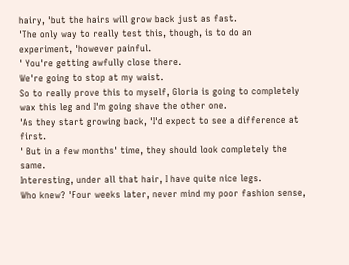hairy, 'but the hairs will grow back just as fast.
'The only way to really test this, though, is to do an experiment, 'however painful.
' You're getting awfully close there.
We're going to stop at my waist.
So to really prove this to myself, Gloria is going to completely wax this leg and I'm going shave the other one.
'As they start growing back, 'I'd expect to see a difference at first.
' But in a few months' time, they should look completely the same.
Interesting, under all that hair, I have quite nice legs.
Who knew? 'Four weeks later, never mind my poor fashion sense,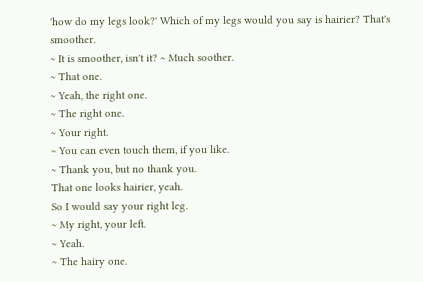'how do my legs look?' Which of my legs would you say is hairier? That's smoother.
~ It is smoother, isn't it? ~ Much soother.
~ That one.
~ Yeah, the right one.
~ The right one.
~ Your right.
~ You can even touch them, if you like.
~ Thank you, but no thank you.
That one looks hairier, yeah.
So I would say your right leg.
~ My right, your left.
~ Yeah.
~ The hairy one.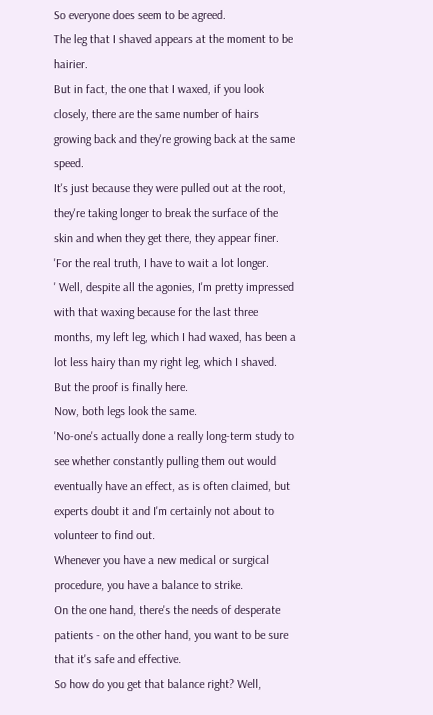So everyone does seem to be agreed.
The leg that I shaved appears at the moment to be hairier.
But in fact, the one that I waxed, if you look closely, there are the same number of hairs growing back and they're growing back at the same speed.
It's just because they were pulled out at the root, they're taking longer to break the surface of the skin and when they get there, they appear finer.
'For the real truth, I have to wait a lot longer.
' Well, despite all the agonies, I'm pretty impressed with that waxing because for the last three months, my left leg, which I had waxed, has been a lot less hairy than my right leg, which I shaved.
But the proof is finally here.
Now, both legs look the same.
'No-one's actually done a really long-term study to see whether constantly pulling them out would eventually have an effect, as is often claimed, but experts doubt it and I'm certainly not about to volunteer to find out.
Whenever you have a new medical or surgical procedure, you have a balance to strike.
On the one hand, there's the needs of desperate patients - on the other hand, you want to be sure that it's safe and effective.
So how do you get that balance right? Well,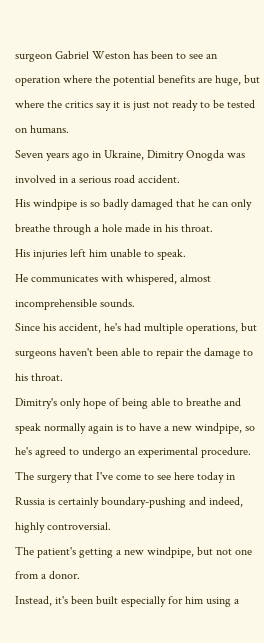surgeon Gabriel Weston has been to see an operation where the potential benefits are huge, but where the critics say it is just not ready to be tested on humans.
Seven years ago in Ukraine, Dimitry Onogda was involved in a serious road accident.
His windpipe is so badly damaged that he can only breathe through a hole made in his throat.
His injuries left him unable to speak.
He communicates with whispered, almost incomprehensible sounds.
Since his accident, he's had multiple operations, but surgeons haven't been able to repair the damage to his throat.
Dimitry's only hope of being able to breathe and speak normally again is to have a new windpipe, so he's agreed to undergo an experimental procedure.
The surgery that I've come to see here today in Russia is certainly boundary-pushing and indeed, highly controversial.
The patient's getting a new windpipe, but not one from a donor.
Instead, it's been built especially for him using a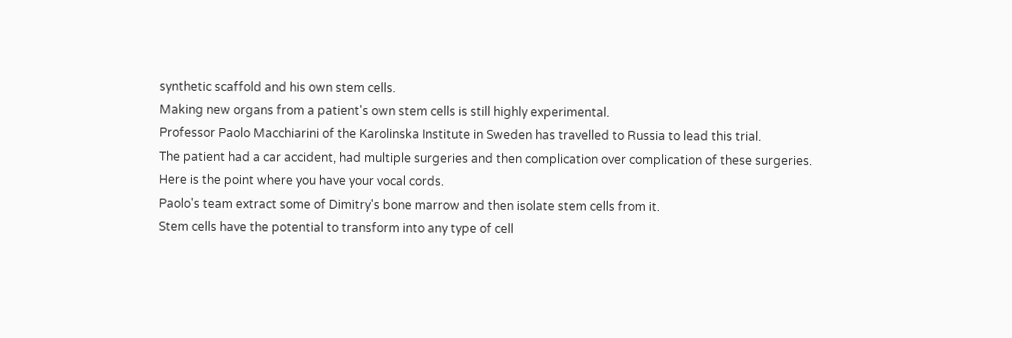synthetic scaffold and his own stem cells.
Making new organs from a patient's own stem cells is still highly experimental.
Professor Paolo Macchiarini of the Karolinska Institute in Sweden has travelled to Russia to lead this trial.
The patient had a car accident, had multiple surgeries and then complication over complication of these surgeries.
Here is the point where you have your vocal cords.
Paolo's team extract some of Dimitry's bone marrow and then isolate stem cells from it.
Stem cells have the potential to transform into any type of cell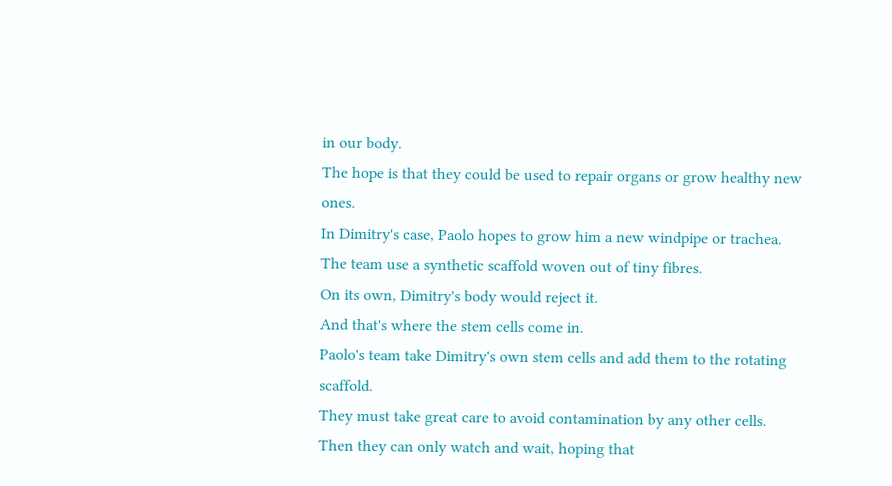in our body.
The hope is that they could be used to repair organs or grow healthy new ones.
In Dimitry's case, Paolo hopes to grow him a new windpipe or trachea.
The team use a synthetic scaffold woven out of tiny fibres.
On its own, Dimitry's body would reject it.
And that's where the stem cells come in.
Paolo's team take Dimitry's own stem cells and add them to the rotating scaffold.
They must take great care to avoid contamination by any other cells.
Then they can only watch and wait, hoping that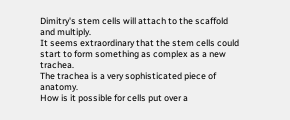Dimitry's stem cells will attach to the scaffold and multiply.
It seems extraordinary that the stem cells could start to form something as complex as a new trachea.
The trachea is a very sophisticated piece of anatomy.
How is it possible for cells put over a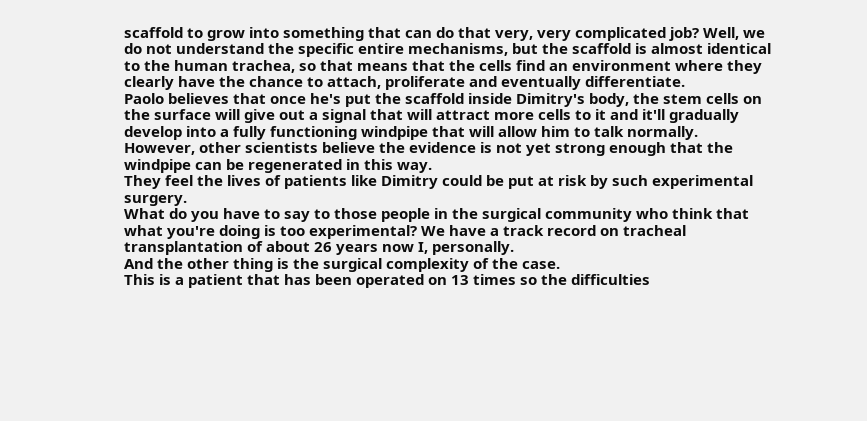scaffold to grow into something that can do that very, very complicated job? Well, we do not understand the specific entire mechanisms, but the scaffold is almost identical to the human trachea, so that means that the cells find an environment where they clearly have the chance to attach, proliferate and eventually differentiate.
Paolo believes that once he's put the scaffold inside Dimitry's body, the stem cells on the surface will give out a signal that will attract more cells to it and it'll gradually develop into a fully functioning windpipe that will allow him to talk normally.
However, other scientists believe the evidence is not yet strong enough that the windpipe can be regenerated in this way.
They feel the lives of patients like Dimitry could be put at risk by such experimental surgery.
What do you have to say to those people in the surgical community who think that what you're doing is too experimental? We have a track record on tracheal transplantation of about 26 years now I, personally.
And the other thing is the surgical complexity of the case.
This is a patient that has been operated on 13 times so the difficulties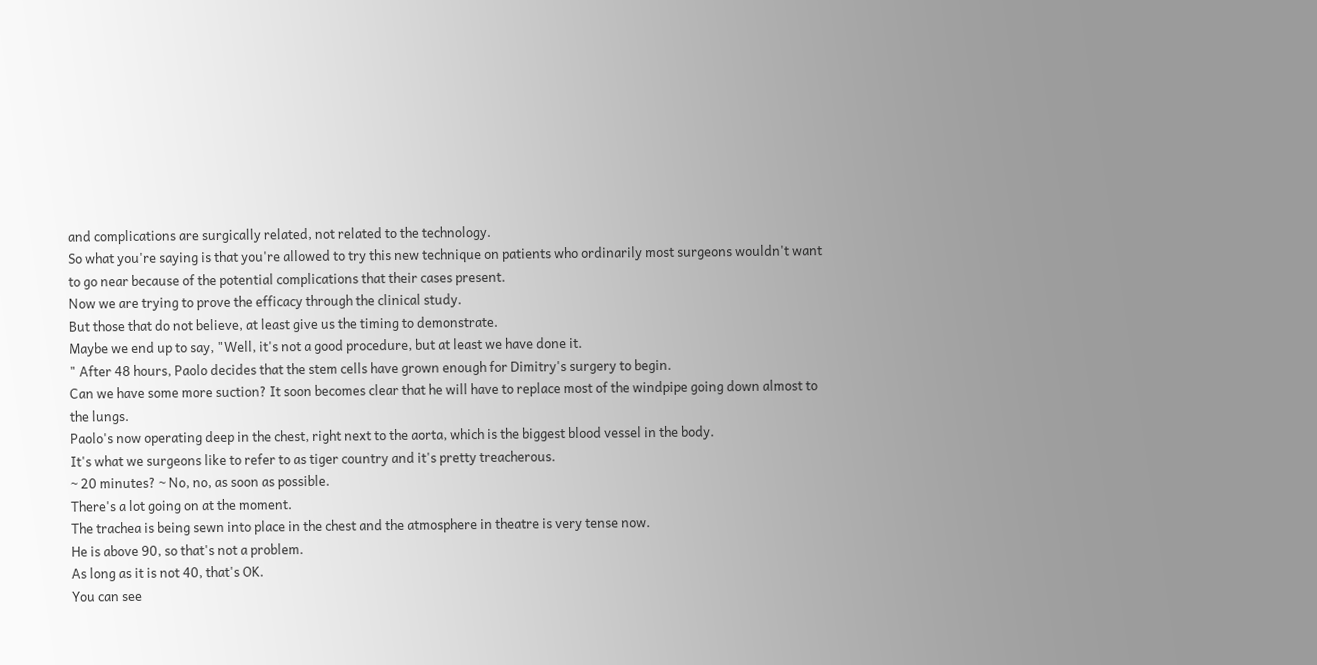and complications are surgically related, not related to the technology.
So what you're saying is that you're allowed to try this new technique on patients who ordinarily most surgeons wouldn't want to go near because of the potential complications that their cases present.
Now we are trying to prove the efficacy through the clinical study.
But those that do not believe, at least give us the timing to demonstrate.
Maybe we end up to say, "Well, it's not a good procedure, but at least we have done it.
" After 48 hours, Paolo decides that the stem cells have grown enough for Dimitry's surgery to begin.
Can we have some more suction? It soon becomes clear that he will have to replace most of the windpipe going down almost to the lungs.
Paolo's now operating deep in the chest, right next to the aorta, which is the biggest blood vessel in the body.
It's what we surgeons like to refer to as tiger country and it's pretty treacherous.
~ 20 minutes? ~ No, no, as soon as possible.
There's a lot going on at the moment.
The trachea is being sewn into place in the chest and the atmosphere in theatre is very tense now.
He is above 90, so that's not a problem.
As long as it is not 40, that's OK.
You can see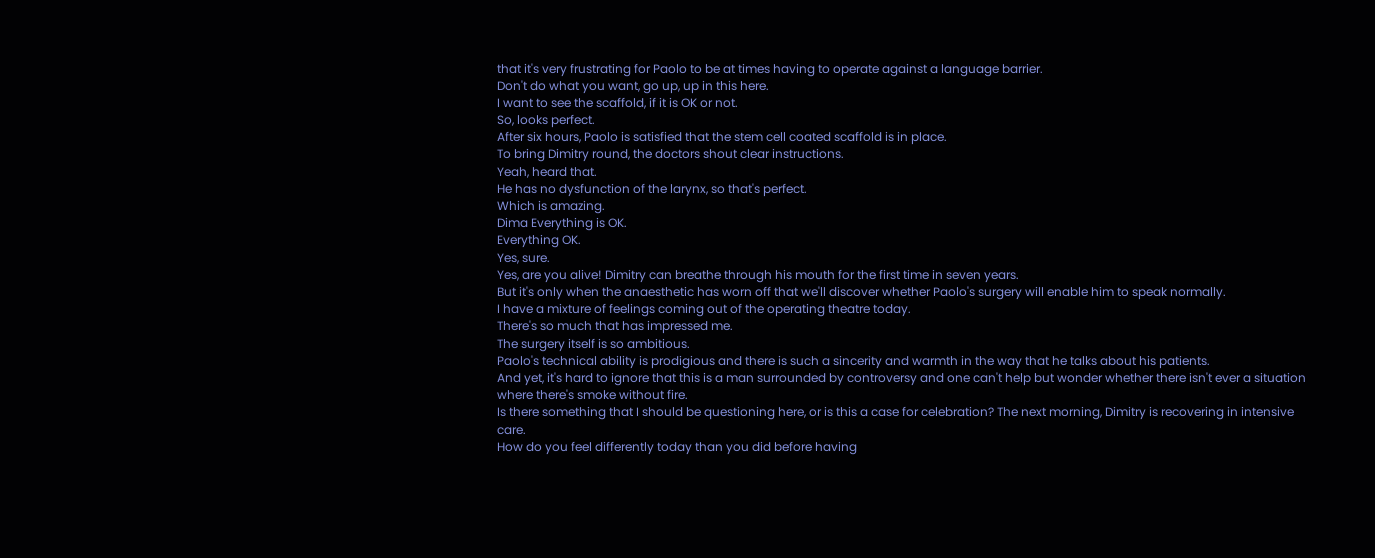that it's very frustrating for Paolo to be at times having to operate against a language barrier.
Don't do what you want, go up, up in this here.
I want to see the scaffold, if it is OK or not.
So, looks perfect.
After six hours, Paolo is satisfied that the stem cell coated scaffold is in place.
To bring Dimitry round, the doctors shout clear instructions.
Yeah, heard that.
He has no dysfunction of the larynx, so that's perfect.
Which is amazing.
Dima Everything is OK.
Everything OK.
Yes, sure.
Yes, are you alive! Dimitry can breathe through his mouth for the first time in seven years.
But it's only when the anaesthetic has worn off that we'll discover whether Paolo's surgery will enable him to speak normally.
I have a mixture of feelings coming out of the operating theatre today.
There's so much that has impressed me.
The surgery itself is so ambitious.
Paolo's technical ability is prodigious and there is such a sincerity and warmth in the way that he talks about his patients.
And yet, it's hard to ignore that this is a man surrounded by controversy and one can't help but wonder whether there isn't ever a situation where there's smoke without fire.
Is there something that I should be questioning here, or is this a case for celebration? The next morning, Dimitry is recovering in intensive care.
How do you feel differently today than you did before having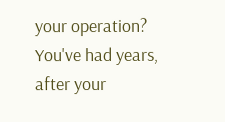your operation? You've had years, after your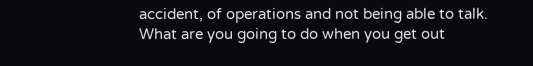accident, of operations and not being able to talk.
What are you going to do when you get out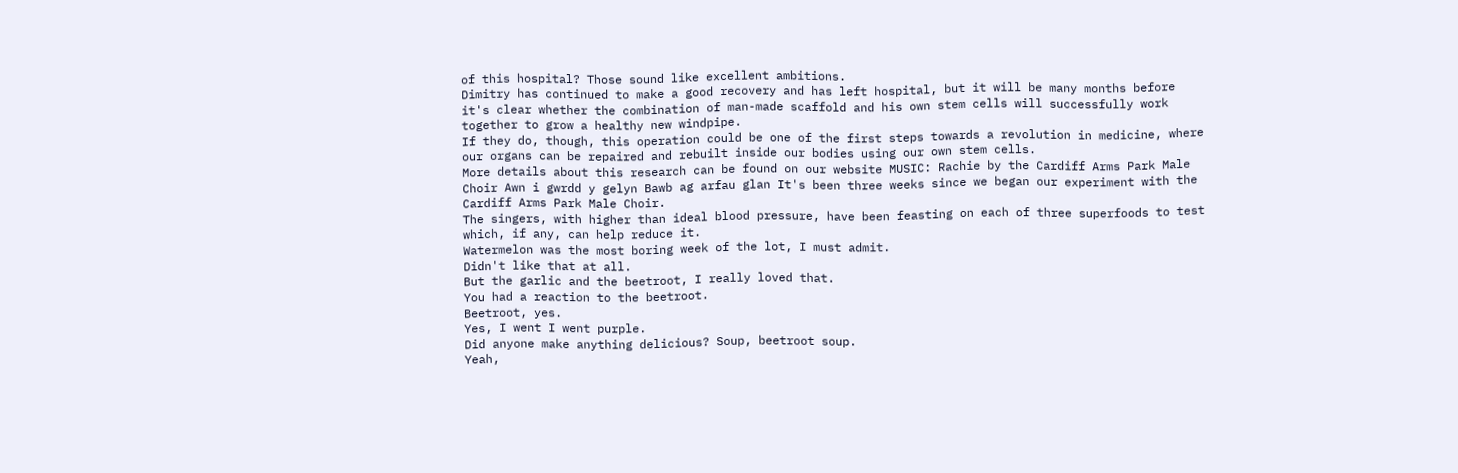of this hospital? Those sound like excellent ambitions.
Dimitry has continued to make a good recovery and has left hospital, but it will be many months before it's clear whether the combination of man-made scaffold and his own stem cells will successfully work together to grow a healthy new windpipe.
If they do, though, this operation could be one of the first steps towards a revolution in medicine, where our organs can be repaired and rebuilt inside our bodies using our own stem cells.
More details about this research can be found on our website MUSIC: Rachie by the Cardiff Arms Park Male Choir Awn i gwrdd y gelyn Bawb ag arfau glan It's been three weeks since we began our experiment with the Cardiff Arms Park Male Choir.
The singers, with higher than ideal blood pressure, have been feasting on each of three superfoods to test which, if any, can help reduce it.
Watermelon was the most boring week of the lot, I must admit.
Didn't like that at all.
But the garlic and the beetroot, I really loved that.
You had a reaction to the beetroot.
Beetroot, yes.
Yes, I went I went purple.
Did anyone make anything delicious? Soup, beetroot soup.
Yeah,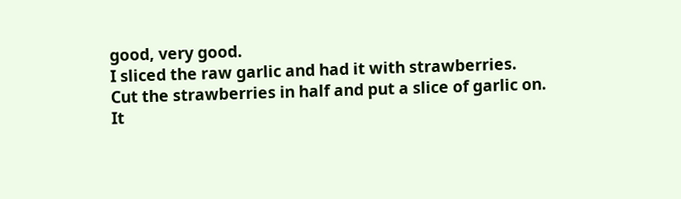good, very good.
I sliced the raw garlic and had it with strawberries.
Cut the strawberries in half and put a slice of garlic on.
It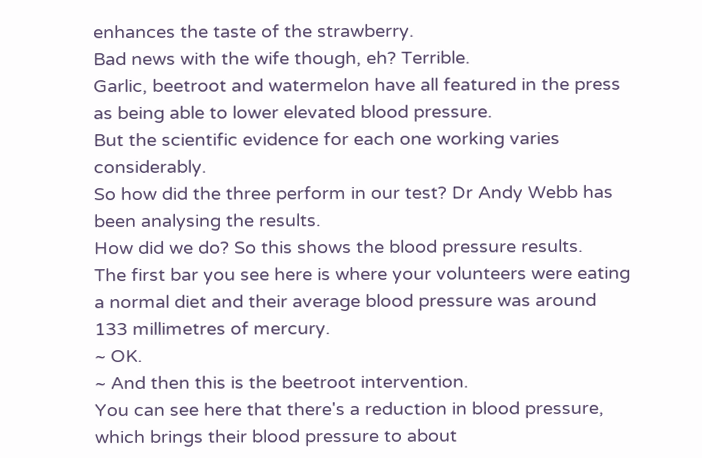enhances the taste of the strawberry.
Bad news with the wife though, eh? Terrible.
Garlic, beetroot and watermelon have all featured in the press as being able to lower elevated blood pressure.
But the scientific evidence for each one working varies considerably.
So how did the three perform in our test? Dr Andy Webb has been analysing the results.
How did we do? So this shows the blood pressure results.
The first bar you see here is where your volunteers were eating a normal diet and their average blood pressure was around 133 millimetres of mercury.
~ OK.
~ And then this is the beetroot intervention.
You can see here that there's a reduction in blood pressure, which brings their blood pressure to about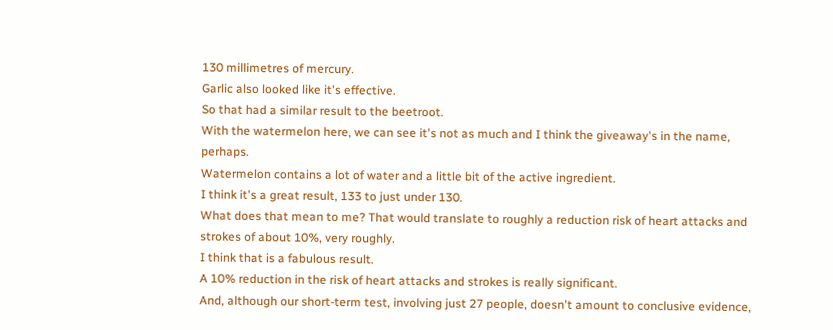130 millimetres of mercury.
Garlic also looked like it's effective.
So that had a similar result to the beetroot.
With the watermelon here, we can see it's not as much and I think the giveaway's in the name, perhaps.
Watermelon contains a lot of water and a little bit of the active ingredient.
I think it's a great result, 133 to just under 130.
What does that mean to me? That would translate to roughly a reduction risk of heart attacks and strokes of about 10%, very roughly.
I think that is a fabulous result.
A 10% reduction in the risk of heart attacks and strokes is really significant.
And, although our short-term test, involving just 27 people, doesn't amount to conclusive evidence,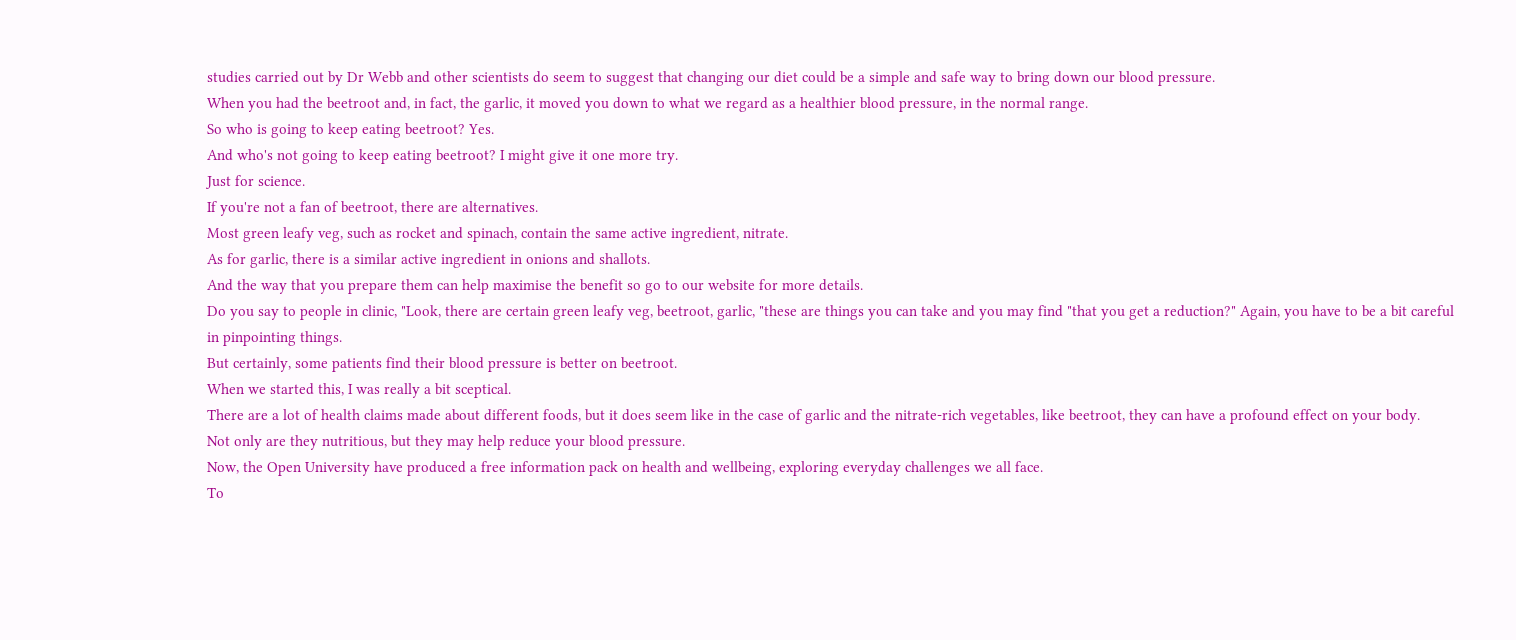studies carried out by Dr Webb and other scientists do seem to suggest that changing our diet could be a simple and safe way to bring down our blood pressure.
When you had the beetroot and, in fact, the garlic, it moved you down to what we regard as a healthier blood pressure, in the normal range.
So who is going to keep eating beetroot? Yes.
And who's not going to keep eating beetroot? I might give it one more try.
Just for science.
If you're not a fan of beetroot, there are alternatives.
Most green leafy veg, such as rocket and spinach, contain the same active ingredient, nitrate.
As for garlic, there is a similar active ingredient in onions and shallots.
And the way that you prepare them can help maximise the benefit so go to our website for more details.
Do you say to people in clinic, "Look, there are certain green leafy veg, beetroot, garlic, "these are things you can take and you may find "that you get a reduction?" Again, you have to be a bit careful in pinpointing things.
But certainly, some patients find their blood pressure is better on beetroot.
When we started this, I was really a bit sceptical.
There are a lot of health claims made about different foods, but it does seem like in the case of garlic and the nitrate-rich vegetables, like beetroot, they can have a profound effect on your body.
Not only are they nutritious, but they may help reduce your blood pressure.
Now, the Open University have produced a free information pack on health and wellbeing, exploring everyday challenges we all face.
To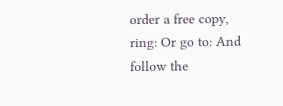order a free copy, ring: Or go to: And follow the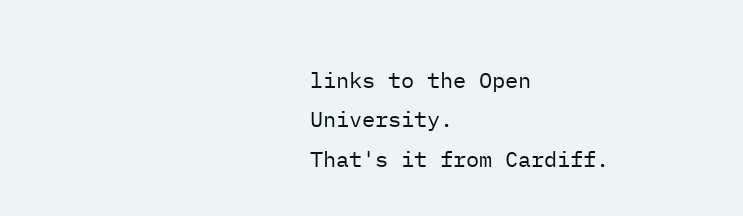links to the Open University.
That's it from Cardiff.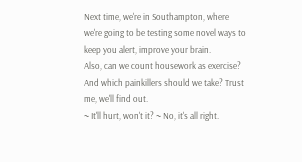Next time, we're in Southampton, where we're going to be testing some novel ways to keep you alert, improve your brain.
Also, can we count housework as exercise? And which painkillers should we take? Trust me, we'll find out.
~ It'll hurt, won't it? ~ No, it's all right.